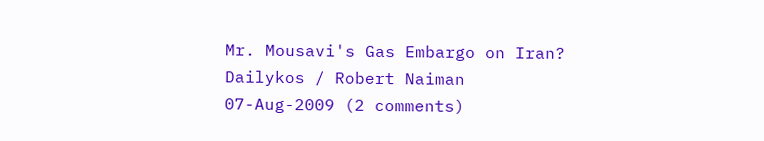Mr. Mousavi's Gas Embargo on Iran?
Dailykos / Robert Naiman
07-Aug-2009 (2 comments)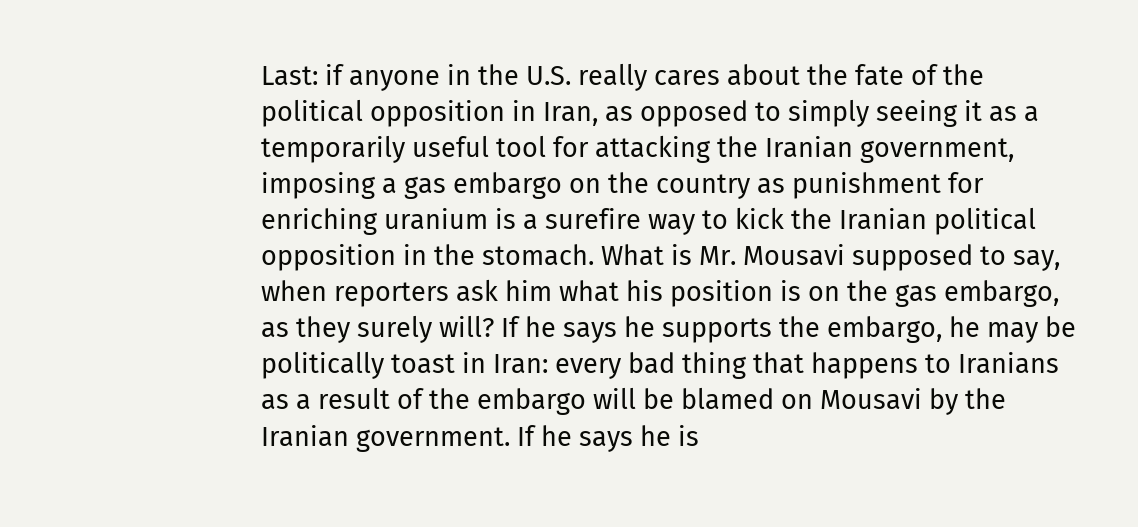Last: if anyone in the U.S. really cares about the fate of the political opposition in Iran, as opposed to simply seeing it as a temporarily useful tool for attacking the Iranian government, imposing a gas embargo on the country as punishment for enriching uranium is a surefire way to kick the Iranian political opposition in the stomach. What is Mr. Mousavi supposed to say, when reporters ask him what his position is on the gas embargo, as they surely will? If he says he supports the embargo, he may be politically toast in Iran: every bad thing that happens to Iranians as a result of the embargo will be blamed on Mousavi by the Iranian government. If he says he is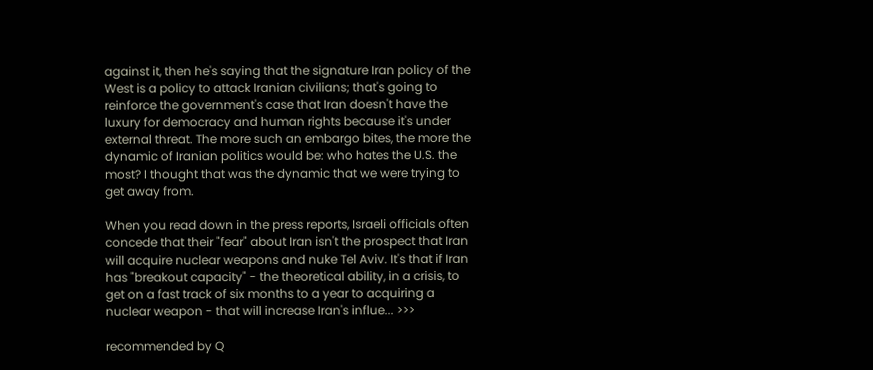against it, then he's saying that the signature Iran policy of the West is a policy to attack Iranian civilians; that's going to reinforce the government's case that Iran doesn't have the luxury for democracy and human rights because it's under external threat. The more such an embargo bites, the more the dynamic of Iranian politics would be: who hates the U.S. the most? I thought that was the dynamic that we were trying to get away from.

When you read down in the press reports, Israeli officials often concede that their "fear" about Iran isn't the prospect that Iran will acquire nuclear weapons and nuke Tel Aviv. It's that if Iran has "breakout capacity" - the theoretical ability, in a crisis, to get on a fast track of six months to a year to acquiring a nuclear weapon - that will increase Iran's influe... >>>

recommended by Q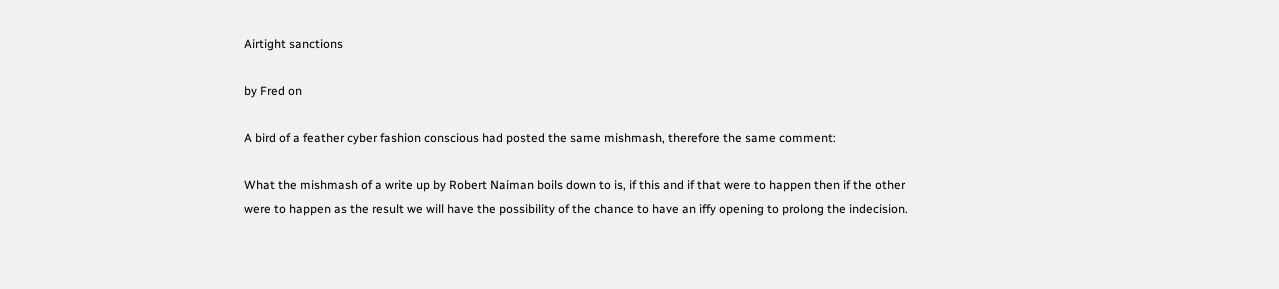Airtight sanctions

by Fred on

A bird of a feather cyber fashion conscious had posted the same mishmash, therefore the same comment:

What the mishmash of a write up by Robert Naiman boils down to is, if this and if that were to happen then if the other were to happen as the result we will have the possibility of the chance to have an iffy opening to prolong the indecision.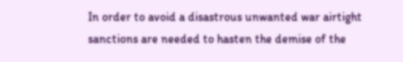In order to avoid a disastrous unwanted war airtight sanctions are needed to hasten the demise of the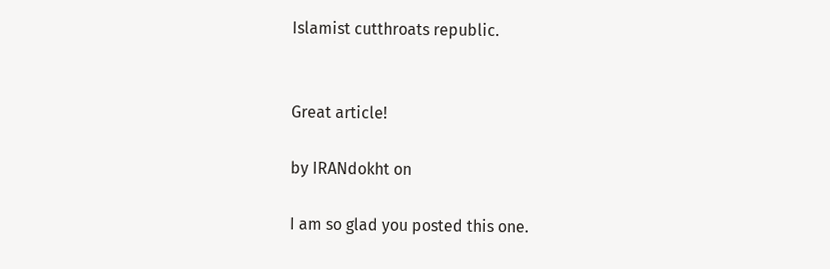Islamist cutthroats republic.


Great article!

by IRANdokht on

I am so glad you posted this one.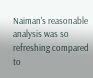Naiman's reasonable analysis was so refreshing compared to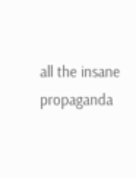all the insane propaganda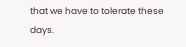that we have to tolerate these days.